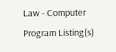Law - Computer Program Listing(s)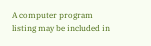A computer program listing may be included in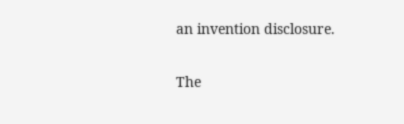an invention disclosure.

The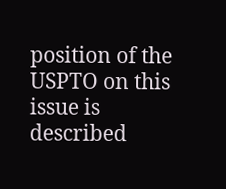position of the USPTO on this issue is described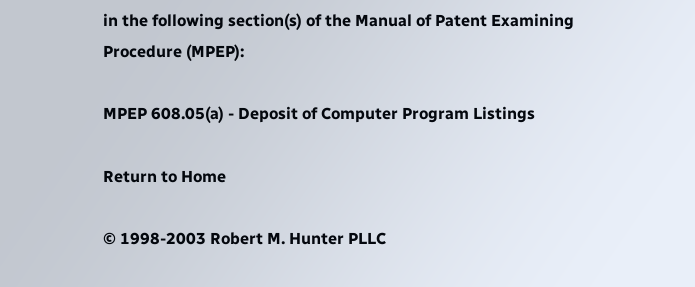in the following section(s) of the Manual of Patent Examining Procedure (MPEP):

MPEP 608.05(a) - Deposit of Computer Program Listings

Return to Home

© 1998-2003 Robert M. Hunter PLLC